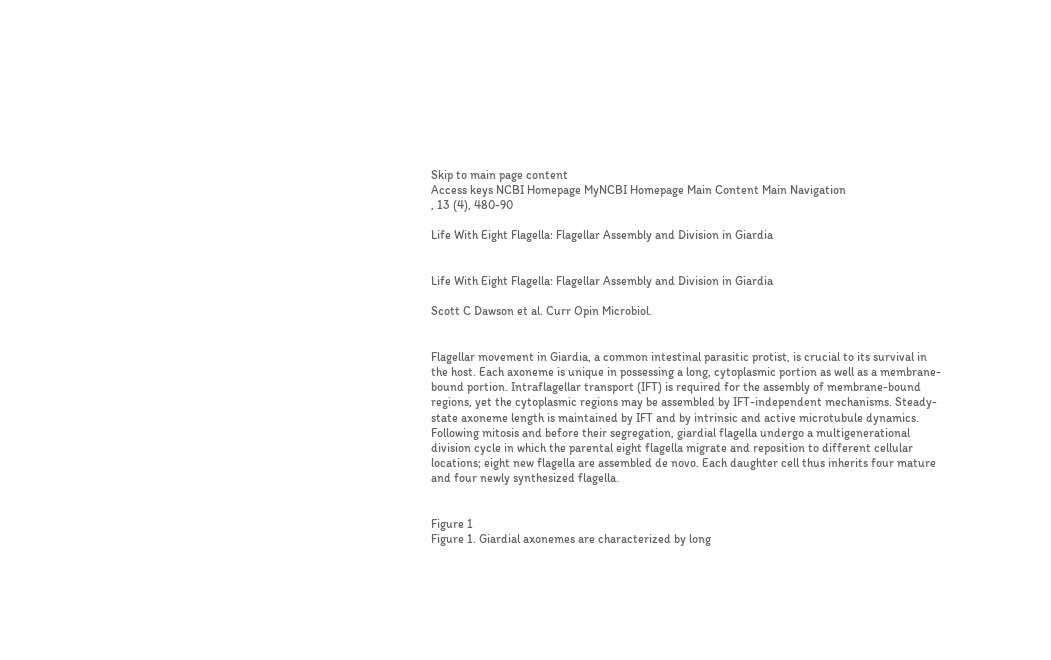Skip to main page content
Access keys NCBI Homepage MyNCBI Homepage Main Content Main Navigation
, 13 (4), 480-90

Life With Eight Flagella: Flagellar Assembly and Division in Giardia


Life With Eight Flagella: Flagellar Assembly and Division in Giardia

Scott C Dawson et al. Curr Opin Microbiol.


Flagellar movement in Giardia, a common intestinal parasitic protist, is crucial to its survival in the host. Each axoneme is unique in possessing a long, cytoplasmic portion as well as a membrane-bound portion. Intraflagellar transport (IFT) is required for the assembly of membrane-bound regions, yet the cytoplasmic regions may be assembled by IFT-independent mechanisms. Steady-state axoneme length is maintained by IFT and by intrinsic and active microtubule dynamics. Following mitosis and before their segregation, giardial flagella undergo a multigenerational division cycle in which the parental eight flagella migrate and reposition to different cellular locations; eight new flagella are assembled de novo. Each daughter cell thus inherits four mature and four newly synthesized flagella.


Figure 1
Figure 1. Giardial axonemes are characterized by long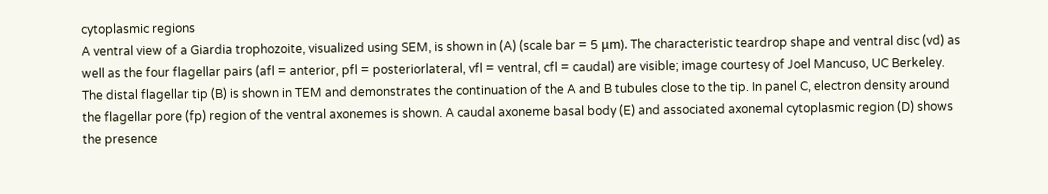cytoplasmic regions
A ventral view of a Giardia trophozoite, visualized using SEM, is shown in (A) (scale bar = 5 μm). The characteristic teardrop shape and ventral disc (vd) as well as the four flagellar pairs (afl = anterior, pfl = posteriorlateral, vfl = ventral, cfl = caudal) are visible; image courtesy of Joel Mancuso, UC Berkeley. The distal flagellar tip (B) is shown in TEM and demonstrates the continuation of the A and B tubules close to the tip. In panel C, electron density around the flagellar pore (fp) region of the ventral axonemes is shown. A caudal axoneme basal body (E) and associated axonemal cytoplasmic region (D) shows the presence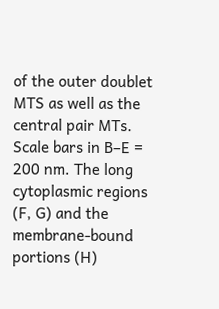of the outer doublet MTS as well as the central pair MTs. Scale bars in B–E = 200 nm. The long cytoplasmic regions (F, G) and the membrane-bound portions (H)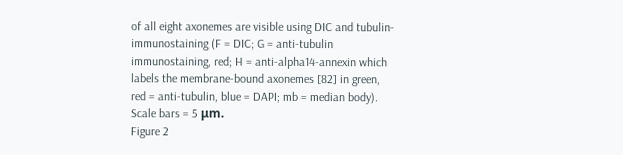of all eight axonemes are visible using DIC and tubulin-immunostaining (F = DIC; G = anti-tubulin immunostaining, red; H = anti-alpha14-annexin which labels the membrane-bound axonemes [82] in green, red = anti-tubulin, blue = DAPI; mb = median body). Scale bars = 5 μm.
Figure 2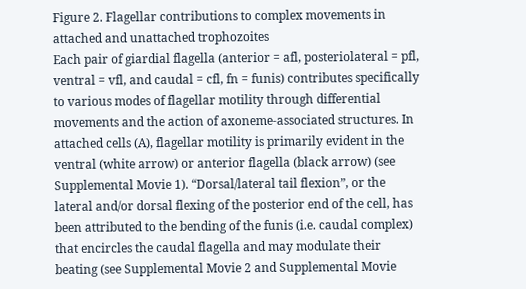Figure 2. Flagellar contributions to complex movements in attached and unattached trophozoites
Each pair of giardial flagella (anterior = afl, posteriolateral = pfl, ventral = vfl, and caudal = cfl, fn = funis) contributes specifically to various modes of flagellar motility through differential movements and the action of axoneme-associated structures. In attached cells (A), flagellar motility is primarily evident in the ventral (white arrow) or anterior flagella (black arrow) (see Supplemental Movie 1). “Dorsal/lateral tail flexion”, or the lateral and/or dorsal flexing of the posterior end of the cell, has been attributed to the bending of the funis (i.e. caudal complex) that encircles the caudal flagella and may modulate their beating (see Supplemental Movie 2 and Supplemental Movie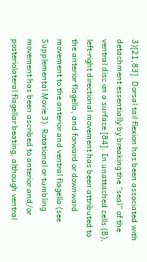3)[21,83]. Dorsal tail flexion has been associated with detachment essentially by breaking the “seal” of the ventral disc on a surface [84]. In unattached cells (B), left-right directional movement has been attributed to the anterior flagella, and forward or downward movement to the anterior and ventral flagella (see Supplemental Movie 3). Rotational or tumbling movement has been ascribed to anterior and/or posteriolateral flagellar beating, although ventral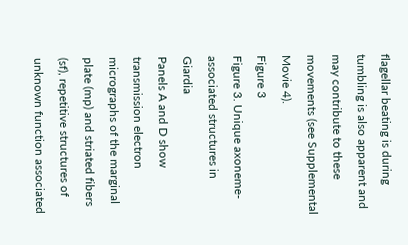flagellar beating is during tumbling is also apparent and may contribute to these movements (see Supplemental Movie 4).
Figure 3
Figure 3. Unique axoneme-associated structures in Giardia
Panels A and D show transmission electron micrographs of the marginal plate (mp) and striated fibers (sf), repetitive structures of unknown function associated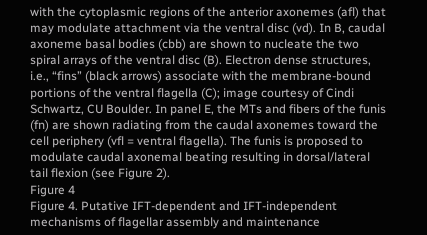with the cytoplasmic regions of the anterior axonemes (afl) that may modulate attachment via the ventral disc (vd). In B, caudal axoneme basal bodies (cbb) are shown to nucleate the two spiral arrays of the ventral disc (B). Electron dense structures, i.e., “fins” (black arrows) associate with the membrane-bound portions of the ventral flagella (C); image courtesy of Cindi Schwartz, CU Boulder. In panel E, the MTs and fibers of the funis (fn) are shown radiating from the caudal axonemes toward the cell periphery (vfl = ventral flagella). The funis is proposed to modulate caudal axonemal beating resulting in dorsal/lateral tail flexion (see Figure 2).
Figure 4
Figure 4. Putative IFT-dependent and IFT-independent mechanisms of flagellar assembly and maintenance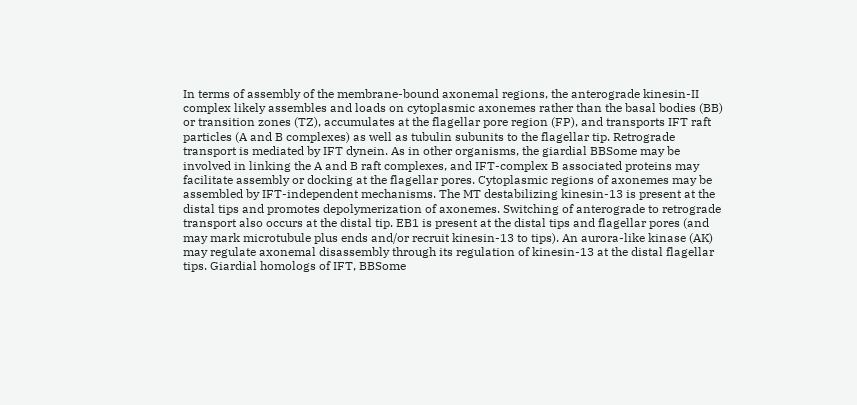In terms of assembly of the membrane-bound axonemal regions, the anterograde kinesin-II complex likely assembles and loads on cytoplasmic axonemes rather than the basal bodies (BB) or transition zones (TZ), accumulates at the flagellar pore region (FP), and transports IFT raft particles (A and B complexes) as well as tubulin subunits to the flagellar tip. Retrograde transport is mediated by IFT dynein. As in other organisms, the giardial BBSome may be involved in linking the A and B raft complexes, and IFT-complex B associated proteins may facilitate assembly or docking at the flagellar pores. Cytoplasmic regions of axonemes may be assembled by IFT-independent mechanisms. The MT destabilizing kinesin-13 is present at the distal tips and promotes depolymerization of axonemes. Switching of anterograde to retrograde transport also occurs at the distal tip. EB1 is present at the distal tips and flagellar pores (and may mark microtubule plus ends and/or recruit kinesin-13 to tips). An aurora-like kinase (AK) may regulate axonemal disassembly through its regulation of kinesin-13 at the distal flagellar tips. Giardial homologs of IFT, BBSome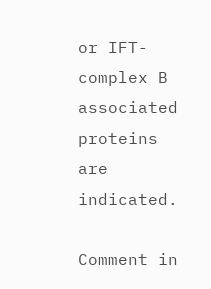or IFT-complex B associated proteins are indicated.

Comment in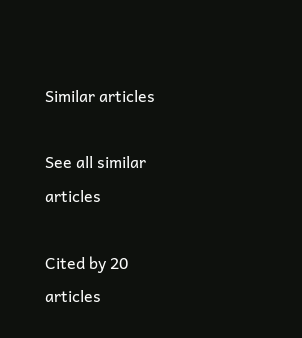Similar articles

See all similar articles

Cited by 20 articles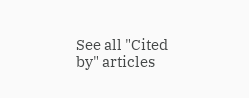See all "Cited by" articles